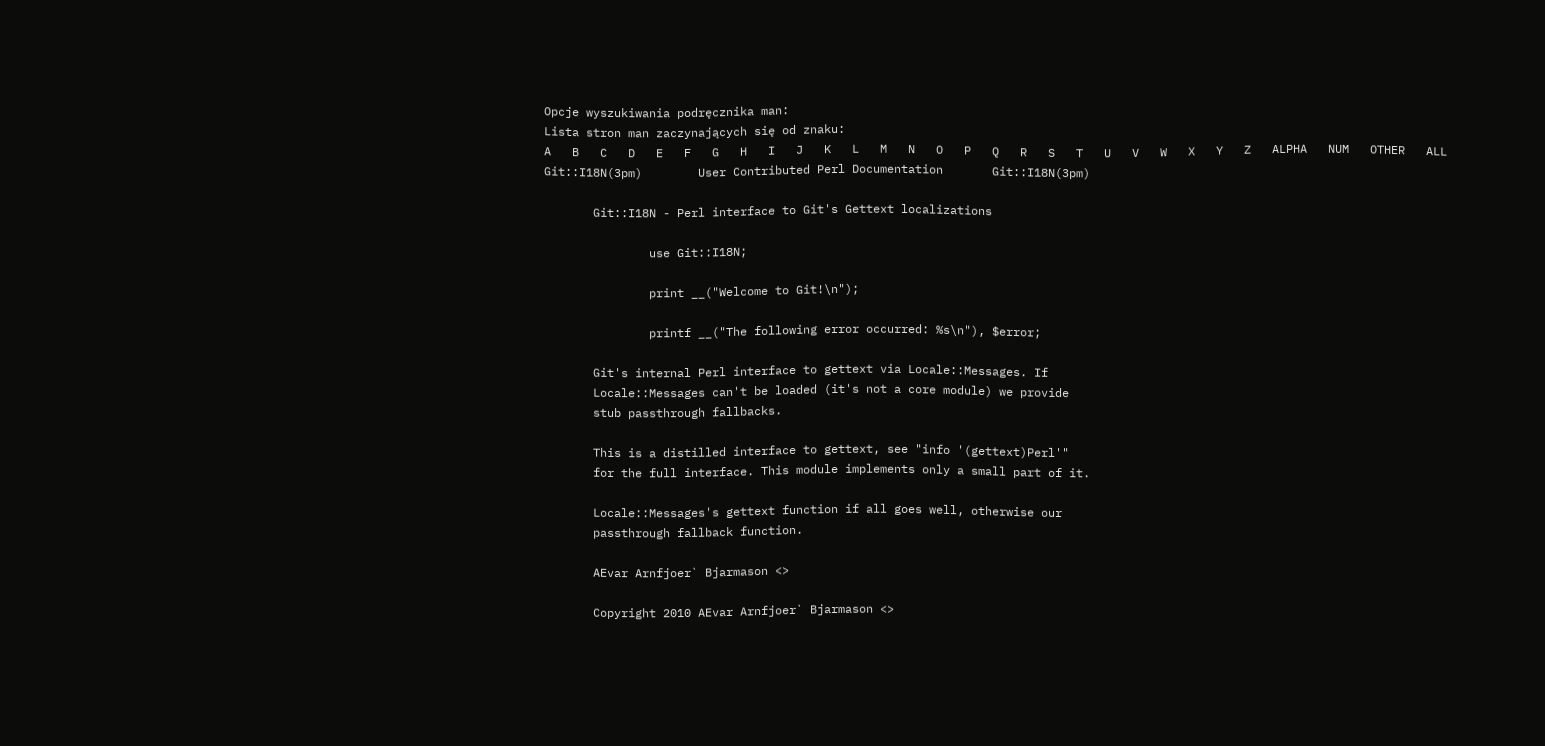Opcje wyszukiwania podręcznika man:
Lista stron man zaczynających się od znaku:
A   B   C   D   E   F   G   H   I   J   K   L   M   N   O   P   Q   R   S   T   U   V   W   X   Y   Z   ALPHA   NUM   OTHER   ALL
Git::I18N(3pm)        User Contributed Perl Documentation       Git::I18N(3pm)

       Git::I18N - Perl interface to Git's Gettext localizations

               use Git::I18N;

               print __("Welcome to Git!\n");

               printf __("The following error occurred: %s\n"), $error;

       Git's internal Perl interface to gettext via Locale::Messages. If
       Locale::Messages can't be loaded (it's not a core module) we provide
       stub passthrough fallbacks.

       This is a distilled interface to gettext, see "info '(gettext)Perl'"
       for the full interface. This module implements only a small part of it.

       Locale::Messages's gettext function if all goes well, otherwise our
       passthrough fallback function.

       AEvar Arnfjoer` Bjarmason <>

       Copyright 2010 AEvar Arnfjoer` Bjarmason <>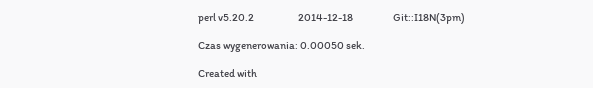perl v5.20.2                      2014-12-18                    Git::I18N(3pm)

Czas wygenerowania: 0.00050 sek.

Created with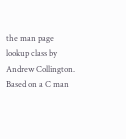the man page lookup class by Andrew Collington.
Based on a C man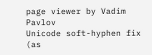page viewer by Vadim Pavlov
Unicode soft-hyphen fix (as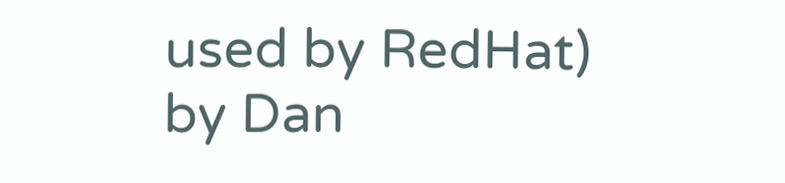used by RedHat) by Dan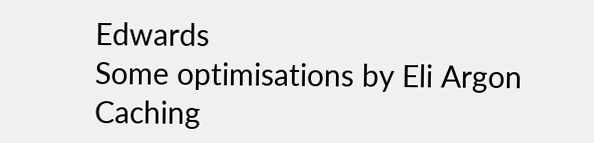Edwards
Some optimisations by Eli Argon
Caching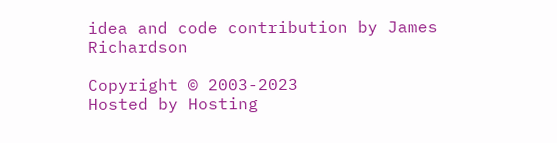idea and code contribution by James Richardson

Copyright © 2003-2023
Hosted by Hosting